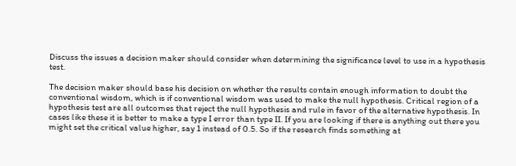Discuss the issues a decision maker should consider when determining the significance level to use in a hypothesis test.

The decision maker should base his decision on whether the results contain enough information to doubt the conventional wisdom, which is if conventional wisdom was used to make the null hypothesis. Critical region of a hypothesis test are all outcomes that reject the null hypothesis and rule in favor of the alternative hypothesis. In cases like these it is better to make a type I error than type II. If you are looking if there is anything out there you might set the critical value higher, say 1 instead of 0.5. So if the research finds something at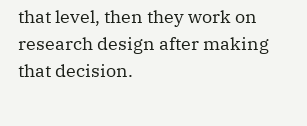that level, then they work on research design after making that decision.